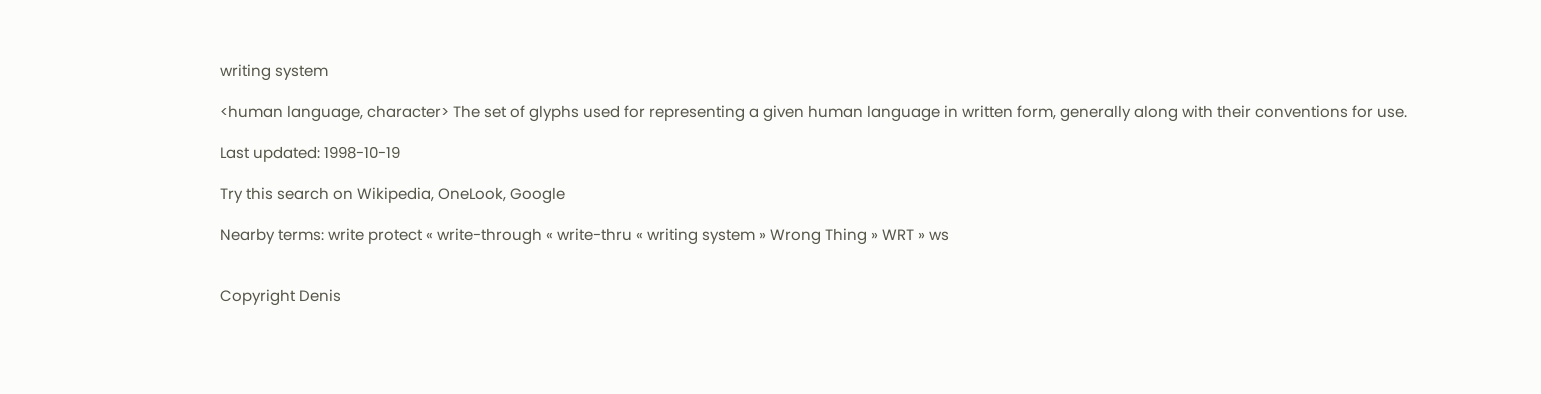writing system

<human language, character> The set of glyphs used for representing a given human language in written form, generally along with their conventions for use.

Last updated: 1998-10-19

Try this search on Wikipedia, OneLook, Google

Nearby terms: write protect « write-through « write-thru « writing system » Wrong Thing » WRT » ws


Copyright Denis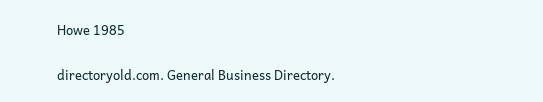Howe 1985

directoryold.com. General Business Directory.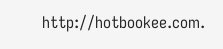http://hotbookee.com.